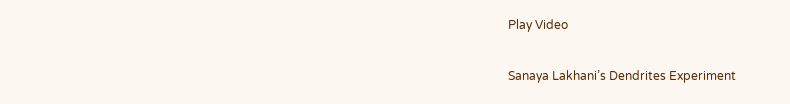Play Video

Sanaya Lakhani’s Dendrites Experiment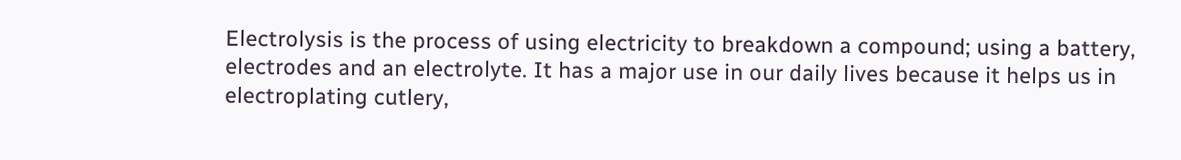Electrolysis is the process of using electricity to breakdown a compound; using a battery, electrodes and an electrolyte. It has a major use in our daily lives because it helps us in electroplating cutlery,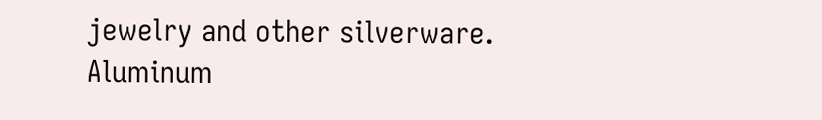jewelry and other silverware. Aluminum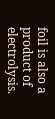foil is also a product of electrolysis.